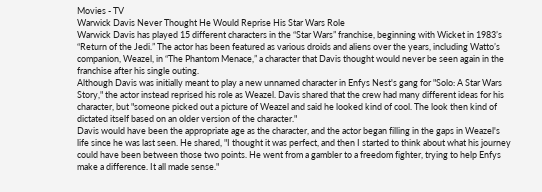Movies - TV
Warwick Davis Never Thought He Would Reprise His Star Wars Role
Warwick Davis has played 15 different characters in the “Star Wars” franchise, beginning with Wicket in 1983’s “Return of the Jedi.” The actor has been featured as various droids and aliens over the years, including Watto’s companion, Weazel, in “The Phantom Menace,” a character that Davis thought would never be seen again in the franchise after his single outing.
Although Davis was initially meant to play a new unnamed character in Enfys Nest's gang for "Solo: A Star Wars Story," the actor instead reprised his role as Weazel. Davis shared that the crew had many different ideas for his character, but "someone picked out a picture of Weazel and said he looked kind of cool. The look then kind of dictated itself based on an older version of the character."
Davis would have been the appropriate age as the character, and the actor began filling in the gaps in Weazel's life since he was last seen. He shared, "I thought it was perfect, and then I started to think about what his journey could have been between those two points. He went from a gambler to a freedom fighter, trying to help Enfys make a difference. It all made sense."